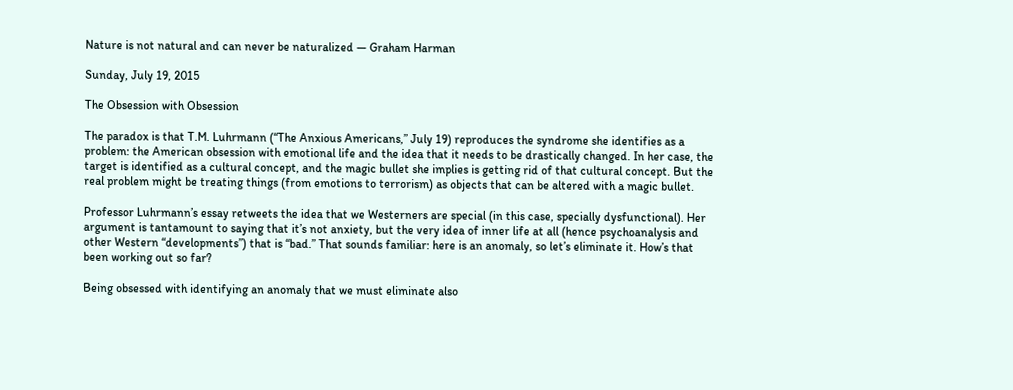Nature is not natural and can never be naturalized — Graham Harman

Sunday, July 19, 2015

The Obsession with Obsession

The paradox is that T.M. Luhrmann (“The Anxious Americans,” July 19) reproduces the syndrome she identifies as a problem: the American obsession with emotional life and the idea that it needs to be drastically changed. In her case, the target is identified as a cultural concept, and the magic bullet she implies is getting rid of that cultural concept. But the real problem might be treating things (from emotions to terrorism) as objects that can be altered with a magic bullet.

Professor Luhrmann’s essay retweets the idea that we Westerners are special (in this case, specially dysfunctional). Her argument is tantamount to saying that it’s not anxiety, but the very idea of inner life at all (hence psychoanalysis and other Western “developments”) that is “bad.” That sounds familiar: here is an anomaly, so let’s eliminate it. How’s that been working out so far?

Being obsessed with identifying an anomaly that we must eliminate also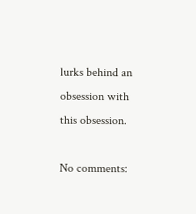lurks behind an obsession with this obsession.

No comments: